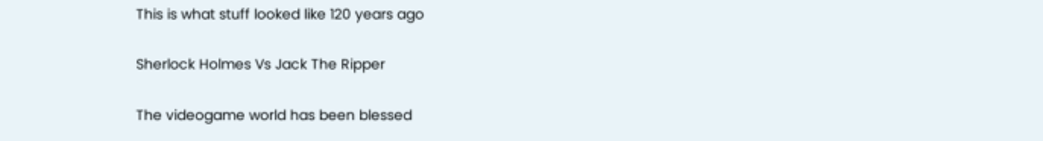This is what stuff looked like 120 years ago

Sherlock Holmes Vs Jack The Ripper

The videogame world has been blessed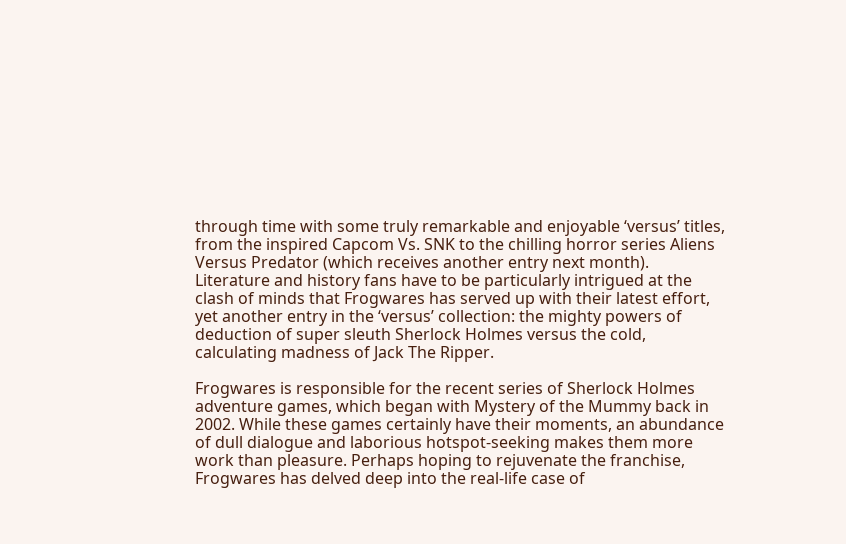through time with some truly remarkable and enjoyable ‘versus’ titles, from the inspired Capcom Vs. SNK to the chilling horror series Aliens Versus Predator (which receives another entry next month). Literature and history fans have to be particularly intrigued at the clash of minds that Frogwares has served up with their latest effort, yet another entry in the ‘versus’ collection: the mighty powers of deduction of super sleuth Sherlock Holmes versus the cold, calculating madness of Jack The Ripper.

Frogwares is responsible for the recent series of Sherlock Holmes adventure games, which began with Mystery of the Mummy back in 2002. While these games certainly have their moments, an abundance of dull dialogue and laborious hotspot-seeking makes them more work than pleasure. Perhaps hoping to rejuvenate the franchise, Frogwares has delved deep into the real-life case of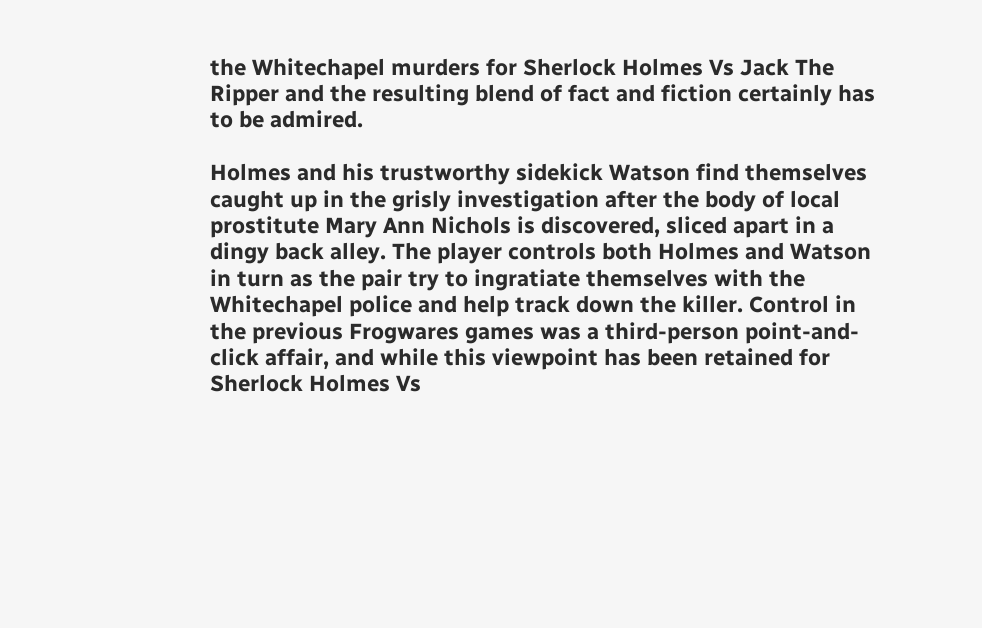the Whitechapel murders for Sherlock Holmes Vs Jack The Ripper and the resulting blend of fact and fiction certainly has to be admired.

Holmes and his trustworthy sidekick Watson find themselves caught up in the grisly investigation after the body of local prostitute Mary Ann Nichols is discovered, sliced apart in a dingy back alley. The player controls both Holmes and Watson in turn as the pair try to ingratiate themselves with the Whitechapel police and help track down the killer. Control in the previous Frogwares games was a third-person point-and-click affair, and while this viewpoint has been retained for Sherlock Holmes Vs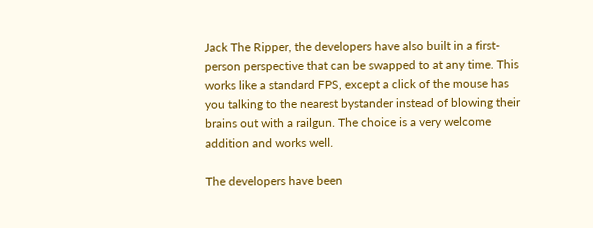Jack The Ripper, the developers have also built in a first-person perspective that can be swapped to at any time. This works like a standard FPS, except a click of the mouse has you talking to the nearest bystander instead of blowing their brains out with a railgun. The choice is a very welcome addition and works well.

The developers have been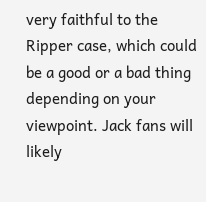very faithful to the Ripper case, which could be a good or a bad thing depending on your viewpoint. Jack fans will likely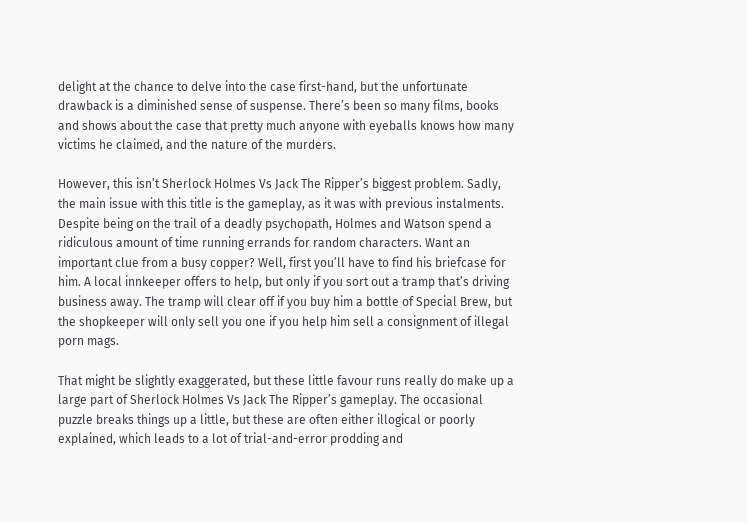delight at the chance to delve into the case first-hand, but the unfortunate drawback is a diminished sense of suspense. There’s been so many films, books and shows about the case that pretty much anyone with eyeballs knows how many victims he claimed, and the nature of the murders.

However, this isn’t Sherlock Holmes Vs Jack The Ripper’s biggest problem. Sadly, the main issue with this title is the gameplay, as it was with previous instalments. Despite being on the trail of a deadly psychopath, Holmes and Watson spend a ridiculous amount of time running errands for random characters. Want an important clue from a busy copper? Well, first you’ll have to find his briefcase for him. A local innkeeper offers to help, but only if you sort out a tramp that’s driving business away. The tramp will clear off if you buy him a bottle of Special Brew, but the shopkeeper will only sell you one if you help him sell a consignment of illegal porn mags.

That might be slightly exaggerated, but these little favour runs really do make up a large part of Sherlock Holmes Vs Jack The Ripper’s gameplay. The occasional puzzle breaks things up a little, but these are often either illogical or poorly explained, which leads to a lot of trial-and-error prodding and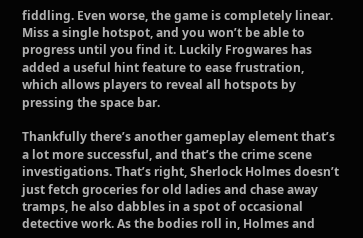fiddling. Even worse, the game is completely linear. Miss a single hotspot, and you won’t be able to progress until you find it. Luckily Frogwares has added a useful hint feature to ease frustration, which allows players to reveal all hotspots by pressing the space bar.

Thankfully there’s another gameplay element that’s a lot more successful, and that’s the crime scene investigations. That’s right, Sherlock Holmes doesn’t just fetch groceries for old ladies and chase away tramps, he also dabbles in a spot of occasional detective work. As the bodies roll in, Holmes and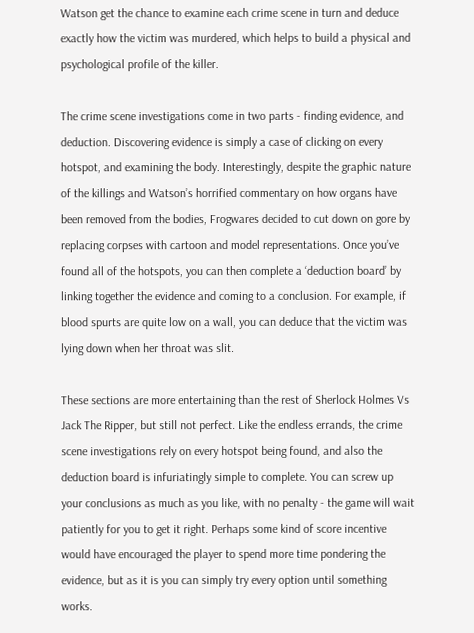Watson get the chance to examine each crime scene in turn and deduce exactly how the victim was murdered, which helps to build a physical and psychological profile of the killer.

The crime scene investigations come in two parts - finding evidence, and deduction. Discovering evidence is simply a case of clicking on every hotspot, and examining the body. Interestingly, despite the graphic nature of the killings and Watson’s horrified commentary on how organs have been removed from the bodies, Frogwares decided to cut down on gore by replacing corpses with cartoon and model representations. Once you’ve found all of the hotspots, you can then complete a ‘deduction board’ by linking together the evidence and coming to a conclusion. For example, if blood spurts are quite low on a wall, you can deduce that the victim was lying down when her throat was slit.

These sections are more entertaining than the rest of Sherlock Holmes Vs Jack The Ripper, but still not perfect. Like the endless errands, the crime scene investigations rely on every hotspot being found, and also the deduction board is infuriatingly simple to complete. You can screw up your conclusions as much as you like, with no penalty - the game will wait patiently for you to get it right. Perhaps some kind of score incentive would have encouraged the player to spend more time pondering the evidence, but as it is you can simply try every option until something works.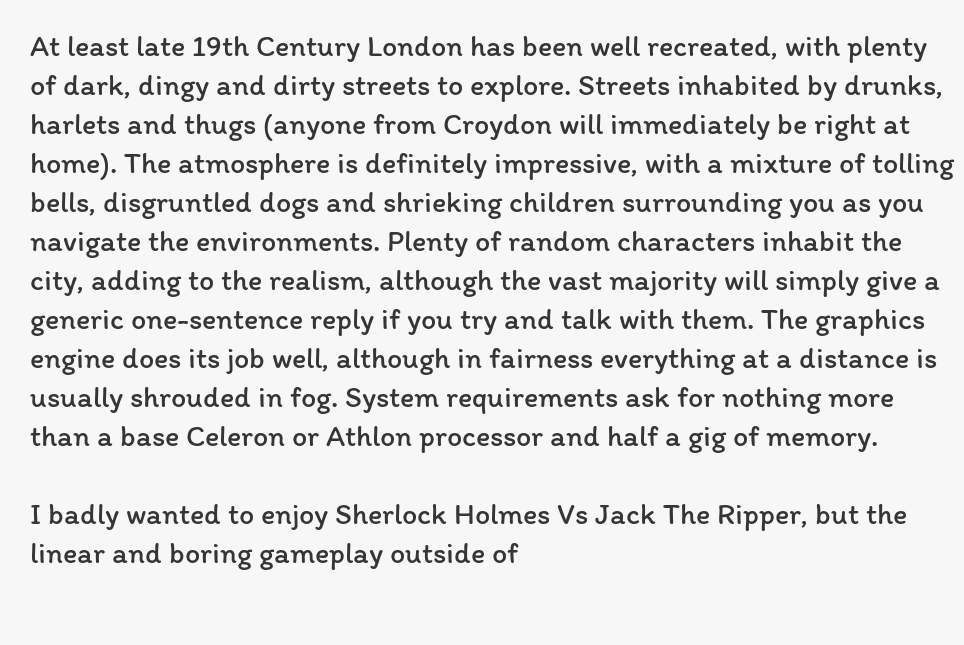At least late 19th Century London has been well recreated, with plenty of dark, dingy and dirty streets to explore. Streets inhabited by drunks, harlets and thugs (anyone from Croydon will immediately be right at home). The atmosphere is definitely impressive, with a mixture of tolling bells, disgruntled dogs and shrieking children surrounding you as you navigate the environments. Plenty of random characters inhabit the city, adding to the realism, although the vast majority will simply give a generic one-sentence reply if you try and talk with them. The graphics engine does its job well, although in fairness everything at a distance is usually shrouded in fog. System requirements ask for nothing more than a base Celeron or Athlon processor and half a gig of memory.

I badly wanted to enjoy Sherlock Holmes Vs Jack The Ripper, but the linear and boring gameplay outside of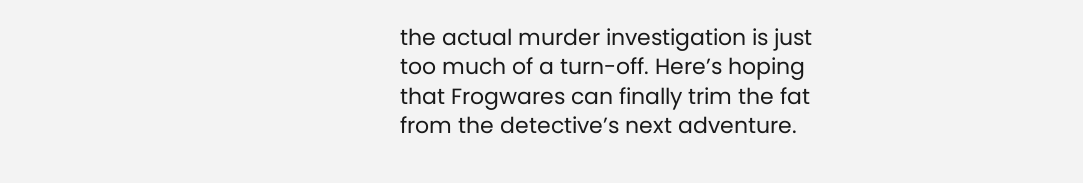the actual murder investigation is just too much of a turn-off. Here’s hoping that Frogwares can finally trim the fat from the detective’s next adventure.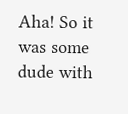Aha! So it was some dude with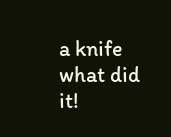a knife what did it!